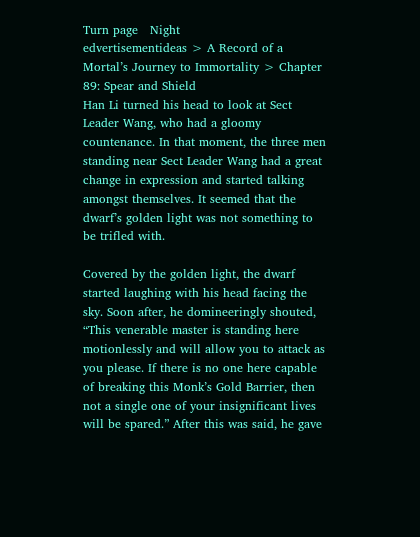Turn page   Night
edvertisementideas > A Record of a Mortal’s Journey to Immortality > Chapter 89: Spear and Shield
Han Li turned his head to look at Sect Leader Wang, who had a gloomy countenance. In that moment, the three men standing near Sect Leader Wang had a great change in expression and started talking amongst themselves. It seemed that the dwarf’s golden light was not something to be trifled with.

Covered by the golden light, the dwarf started laughing with his head facing the sky. Soon after, he domineeringly shouted, “This venerable master is standing here motionlessly and will allow you to attack as you please. If there is no one here capable of breaking this Monk’s Gold Barrier, then not a single one of your insignificant lives will be spared.” After this was said, he gave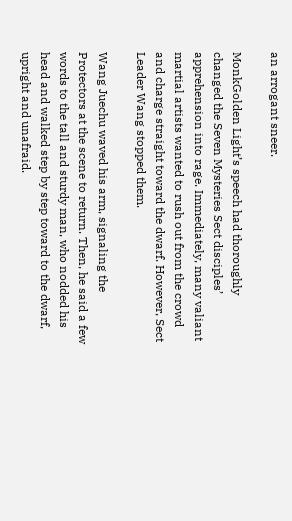an arrogant sneer.

MonkGolden Light’s speech had thoroughly changed the Seven Mysteries Sect disciples’ apprehension into rage. Immediately, many valiant martial artists wanted to rush out from the crowd and charge straight toward the dwarf. However, Sect Leader Wang stopped them.

Wang Juechu waved his arm, signaling the Protectors at the scene to return. Then, he said a few words to the tall and sturdy man, who nodded his head and walked step by step toward to the dwarf, upright and unafraid.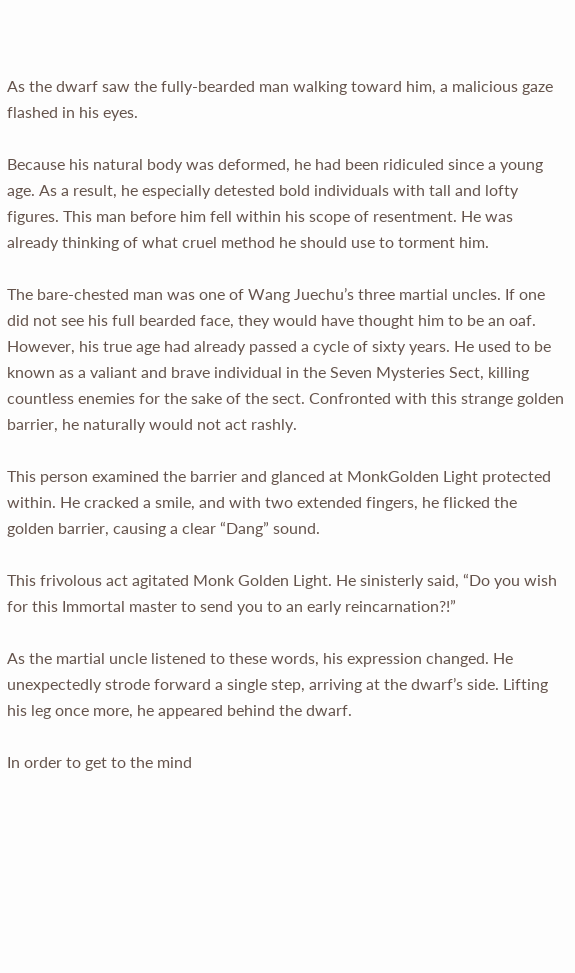As the dwarf saw the fully-bearded man walking toward him, a malicious gaze flashed in his eyes.

Because his natural body was deformed, he had been ridiculed since a young age. As a result, he especially detested bold individuals with tall and lofty figures. This man before him fell within his scope of resentment. He was already thinking of what cruel method he should use to torment him.

The bare-chested man was one of Wang Juechu’s three martial uncles. If one did not see his full bearded face, they would have thought him to be an oaf. However, his true age had already passed a cycle of sixty years. He used to be known as a valiant and brave individual in the Seven Mysteries Sect, killing countless enemies for the sake of the sect. Confronted with this strange golden barrier, he naturally would not act rashly.

This person examined the barrier and glanced at MonkGolden Light protected within. He cracked a smile, and with two extended fingers, he flicked the golden barrier, causing a clear “Dang” sound.

This frivolous act agitated Monk Golden Light. He sinisterly said, “Do you wish for this Immortal master to send you to an early reincarnation?!”

As the martial uncle listened to these words, his expression changed. He unexpectedly strode forward a single step, arriving at the dwarf’s side. Lifting his leg once more, he appeared behind the dwarf.

In order to get to the mind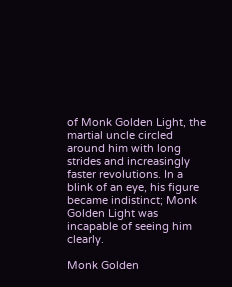of Monk Golden Light, the martial uncle circled around him with long strides and increasingly faster revolutions. In a blink of an eye, his figure became indistinct; Monk Golden Light was incapable of seeing him clearly.

Monk Golden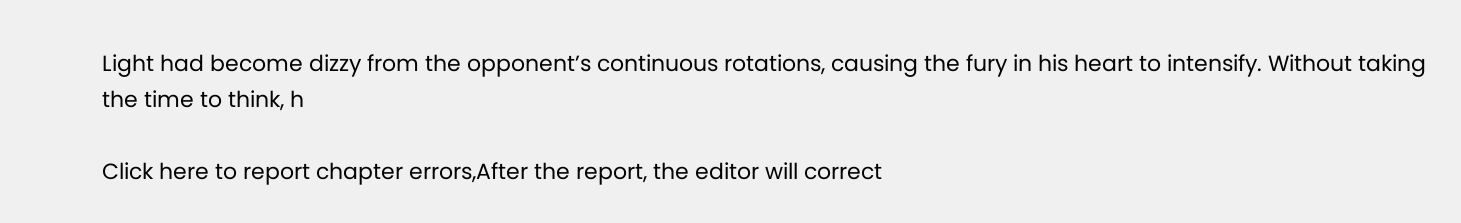Light had become dizzy from the opponent’s continuous rotations, causing the fury in his heart to intensify. Without taking the time to think, h

Click here to report chapter errors,After the report, the editor will correct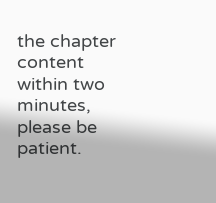the chapter content within two minutes, please be patient.